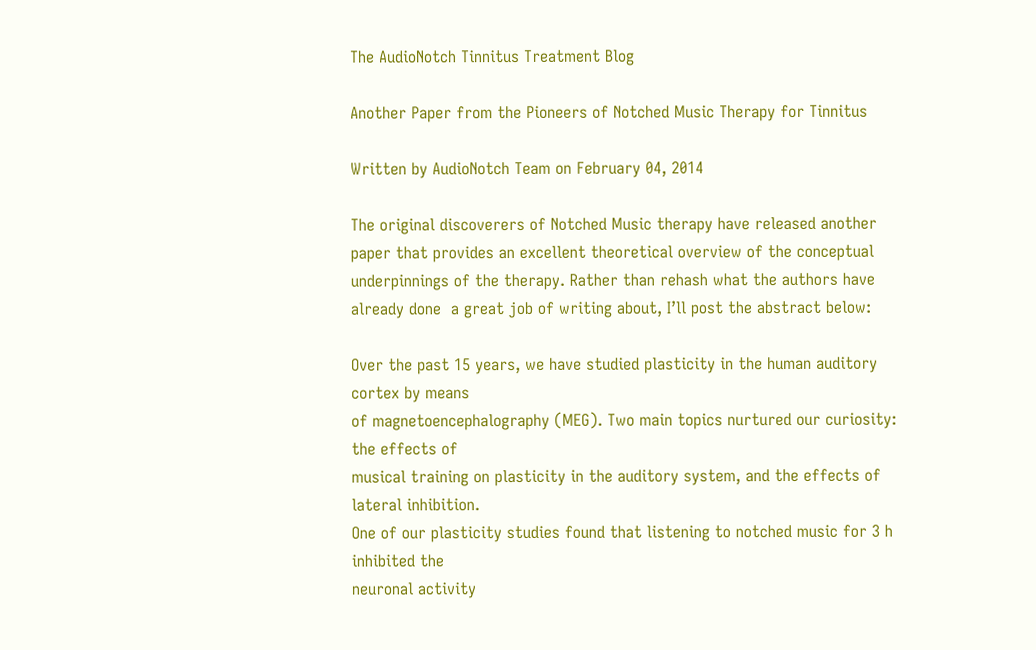The AudioNotch Tinnitus Treatment Blog

Another Paper from the Pioneers of Notched Music Therapy for Tinnitus

Written by AudioNotch Team on February 04, 2014

The original discoverers of Notched Music therapy have released another paper that provides an excellent theoretical overview of the conceptual underpinnings of the therapy. Rather than rehash what the authors have already done  a great job of writing about, I’ll post the abstract below:

Over the past 15 years, we have studied plasticity in the human auditory cortex by means
of magnetoencephalography (MEG). Two main topics nurtured our curiosity: the effects of
musical training on plasticity in the auditory system, and the effects of lateral inhibition.
One of our plasticity studies found that listening to notched music for 3 h inhibited the
neuronal activity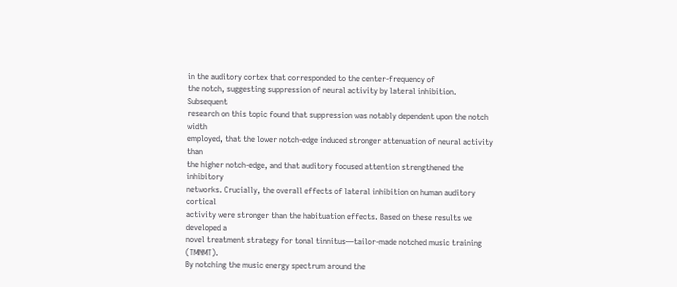in the auditory cortex that corresponded to the center-frequency of
the notch, suggesting suppression of neural activity by lateral inhibition. Subsequent
research on this topic found that suppression was notably dependent upon the notch width
employed, that the lower notch-edge induced stronger attenuation of neural activity than
the higher notch-edge, and that auditory focused attention strengthened the inhibitory
networks. Crucially, the overall effects of lateral inhibition on human auditory cortical
activity were stronger than the habituation effects. Based on these results we developed a
novel treatment strategy for tonal tinnitus—tailor-made notched music training (TMNMT).
By notching the music energy spectrum around the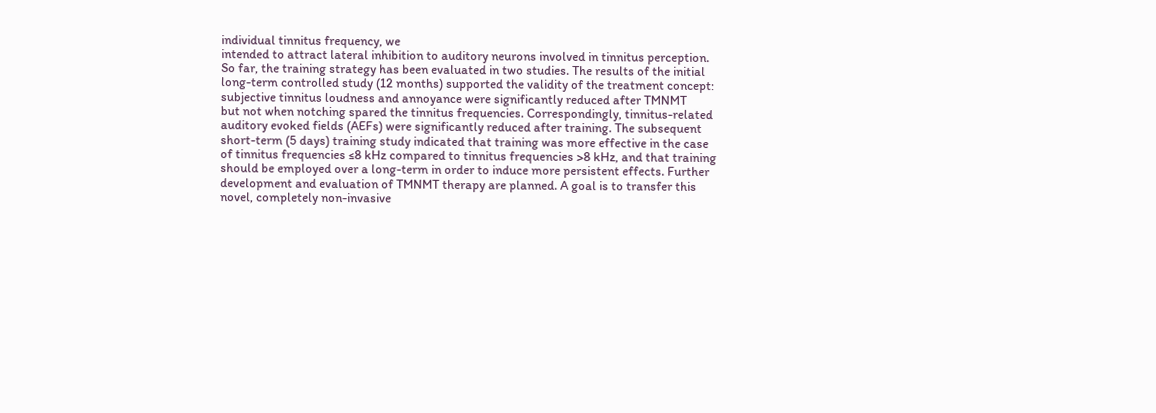individual tinnitus frequency, we
intended to attract lateral inhibition to auditory neurons involved in tinnitus perception.
So far, the training strategy has been evaluated in two studies. The results of the initial
long-term controlled study (12 months) supported the validity of the treatment concept:
subjective tinnitus loudness and annoyance were significantly reduced after TMNMT
but not when notching spared the tinnitus frequencies. Correspondingly, tinnitus-related
auditory evoked fields (AEFs) were significantly reduced after training. The subsequent
short-term (5 days) training study indicated that training was more effective in the case
of tinnitus frequencies ≤8 kHz compared to tinnitus frequencies >8 kHz, and that training
should be employed over a long-term in order to induce more persistent effects. Further
development and evaluation of TMNMT therapy are planned. A goal is to transfer this
novel, completely non-invasive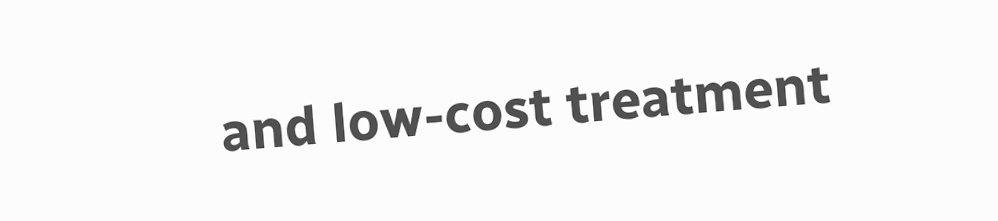and low-cost treatment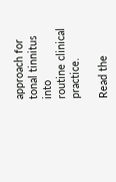approach for tonal tinnitus into
routine clinical practice.

Read the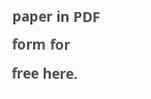paper in PDF form for free here.